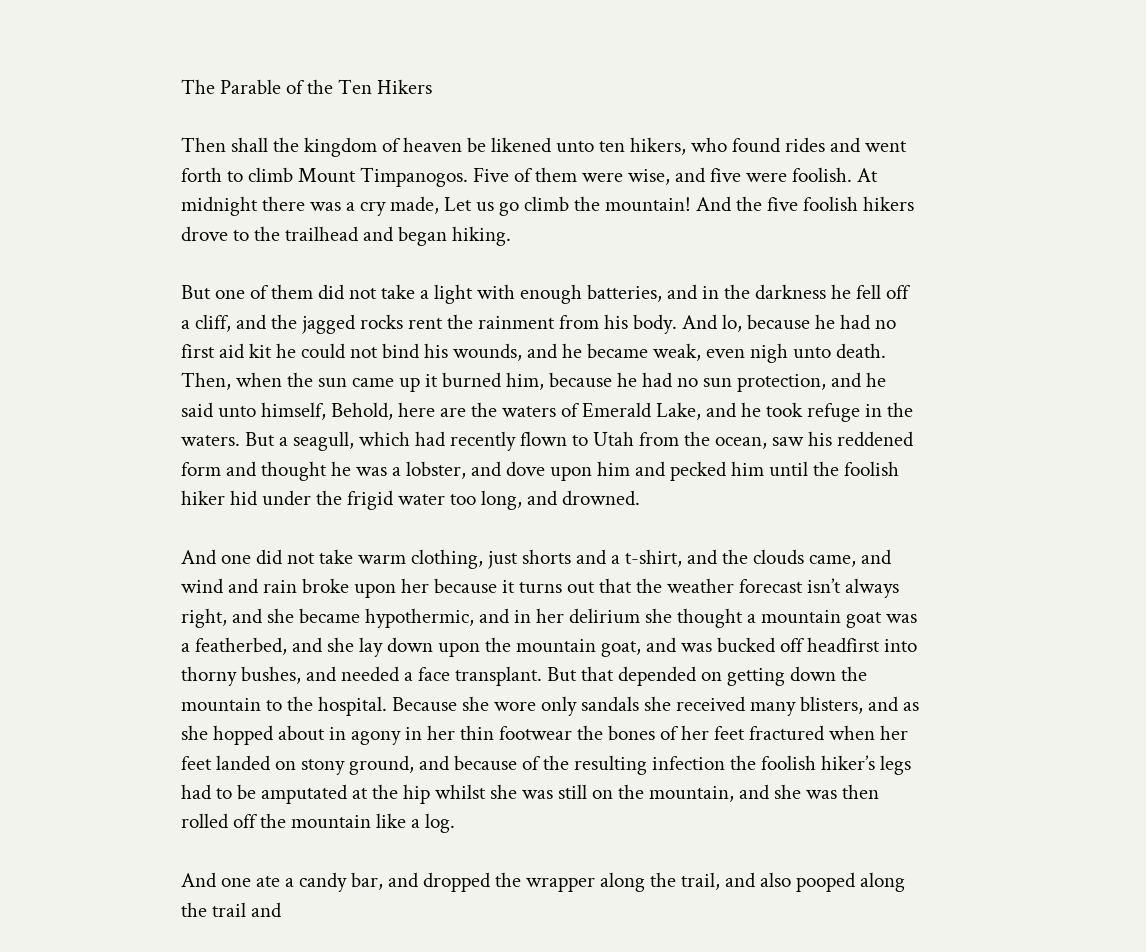The Parable of the Ten Hikers

Then shall the kingdom of heaven be likened unto ten hikers, who found rides and went forth to climb Mount Timpanogos. Five of them were wise, and five were foolish. At midnight there was a cry made, Let us go climb the mountain! And the five foolish hikers drove to the trailhead and began hiking.

But one of them did not take a light with enough batteries, and in the darkness he fell off a cliff, and the jagged rocks rent the rainment from his body. And lo, because he had no first aid kit he could not bind his wounds, and he became weak, even nigh unto death. Then, when the sun came up it burned him, because he had no sun protection, and he said unto himself, Behold, here are the waters of Emerald Lake, and he took refuge in the waters. But a seagull, which had recently flown to Utah from the ocean, saw his reddened form and thought he was a lobster, and dove upon him and pecked him until the foolish hiker hid under the frigid water too long, and drowned.

And one did not take warm clothing, just shorts and a t-shirt, and the clouds came, and wind and rain broke upon her because it turns out that the weather forecast isn’t always right, and she became hypothermic, and in her delirium she thought a mountain goat was a featherbed, and she lay down upon the mountain goat, and was bucked off headfirst into thorny bushes, and needed a face transplant. But that depended on getting down the mountain to the hospital. Because she wore only sandals she received many blisters, and as she hopped about in agony in her thin footwear the bones of her feet fractured when her feet landed on stony ground, and because of the resulting infection the foolish hiker’s legs had to be amputated at the hip whilst she was still on the mountain, and she was then rolled off the mountain like a log.

And one ate a candy bar, and dropped the wrapper along the trail, and also pooped along the trail and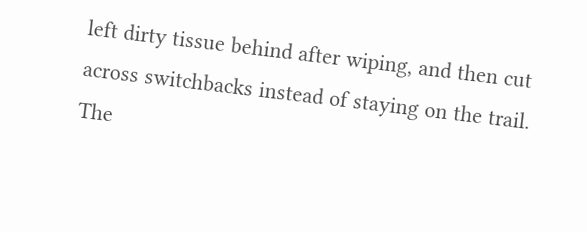left dirty tissue behind after wiping, and then cut across switchbacks instead of staying on the trail. The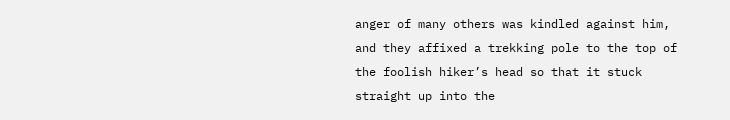anger of many others was kindled against him, and they affixed a trekking pole to the top of the foolish hiker’s head so that it stuck straight up into the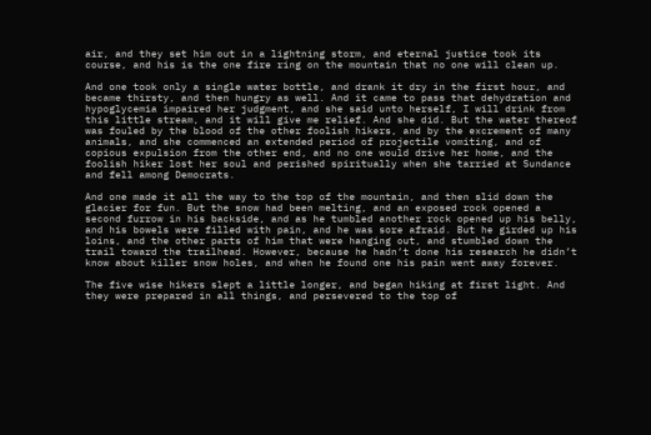air, and they set him out in a lightning storm, and eternal justice took its course, and his is the one fire ring on the mountain that no one will clean up.

And one took only a single water bottle, and drank it dry in the first hour, and became thirsty, and then hungry as well. And it came to pass that dehydration and hypoglycemia impaired her judgment, and she said unto herself, I will drink from this little stream, and it will give me relief. And she did. But the water thereof was fouled by the blood of the other foolish hikers, and by the excrement of many animals, and she commenced an extended period of projectile vomiting, and of copious expulsion from the other end, and no one would drive her home, and the foolish hiker lost her soul and perished spiritually when she tarried at Sundance and fell among Democrats.

And one made it all the way to the top of the mountain, and then slid down the glacier for fun. But the snow had been melting, and an exposed rock opened a second furrow in his backside, and as he tumbled another rock opened up his belly, and his bowels were filled with pain, and he was sore afraid. But he girded up his loins, and the other parts of him that were hanging out, and stumbled down the trail toward the trailhead. However, because he hadn’t done his research he didn’t know about killer snow holes, and when he found one his pain went away forever.

The five wise hikers slept a little longer, and began hiking at first light. And they were prepared in all things, and persevered to the top of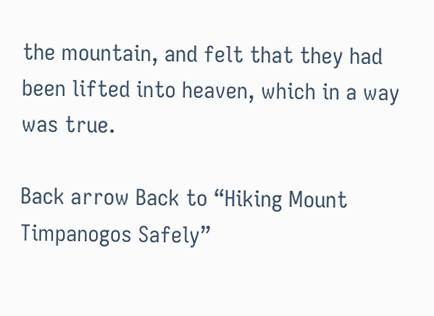the mountain, and felt that they had been lifted into heaven, which in a way was true.

Back arrow Back to “Hiking Mount Timpanogos Safely”